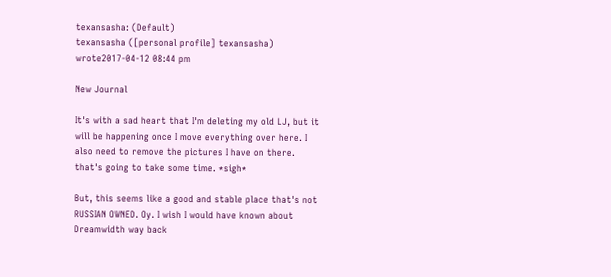texansasha: (Default)
texansasha ([personal profile] texansasha) wrote2017-04-12 08:44 pm

New Journal

It's with a sad heart that I'm deleting my old LJ, but it will be happening once I move everything over here. I also need to remove the pictures I have on there. that's going to take some time. *sigh*

But, this seems like a good and stable place that's not RUSSIAN OWNED. Oy. I wish I would have known about Dreamwidth way back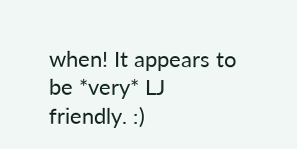when! It appears to be *very* LJ friendly. :)